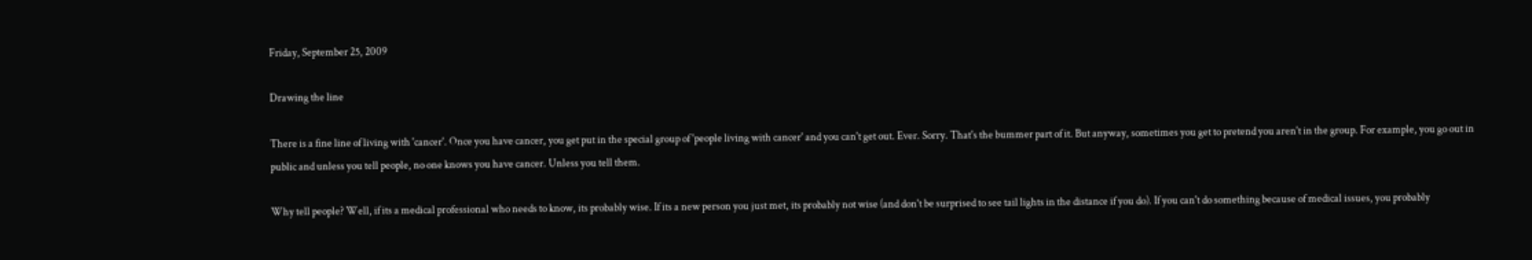Friday, September 25, 2009

Drawing the line

There is a fine line of living with 'cancer'. Once you have cancer, you get put in the special group of 'people living with cancer' and you can't get out. Ever. Sorry. That's the bummer part of it. But anyway, sometimes you get to pretend you aren't in the group. For example, you go out in public and unless you tell people, no one knows you have cancer. Unless you tell them.

Why tell people? Well, if its a medical professional who needs to know, its probably wise. If its a new person you just met, its probably not wise (and don't be surprised to see tail lights in the distance if you do). If you can't do something because of medical issues, you probably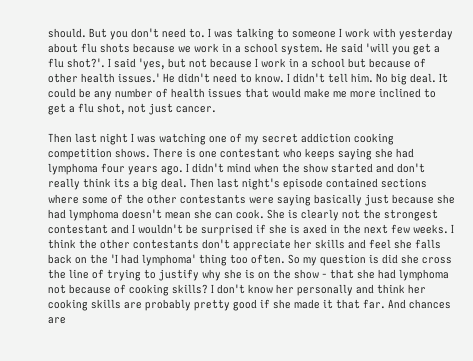should. But you don't need to. I was talking to someone I work with yesterday about flu shots because we work in a school system. He said 'will you get a flu shot?'. I said 'yes, but not because I work in a school but because of other health issues.' He didn't need to know. I didn't tell him. No big deal. It could be any number of health issues that would make me more inclined to get a flu shot, not just cancer.

Then last night I was watching one of my secret addiction cooking competition shows. There is one contestant who keeps saying she had lymphoma four years ago. I didn't mind when the show started and don't really think its a big deal. Then last night's episode contained sections where some of the other contestants were saying basically just because she had lymphoma doesn't mean she can cook. She is clearly not the strongest contestant and I wouldn't be surprised if she is axed in the next few weeks. I think the other contestants don't appreciate her skills and feel she falls back on the 'I had lymphoma' thing too often. So my question is did she cross the line of trying to justify why she is on the show - that she had lymphoma not because of cooking skills? I don't know her personally and think her cooking skills are probably pretty good if she made it that far. And chances are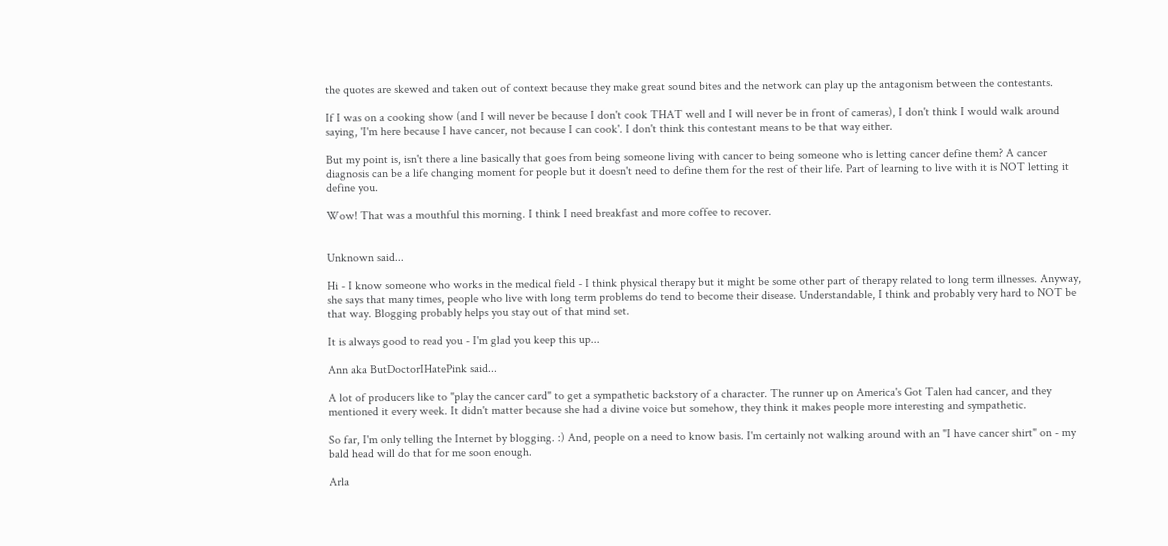the quotes are skewed and taken out of context because they make great sound bites and the network can play up the antagonism between the contestants.

If I was on a cooking show (and I will never be because I don't cook THAT well and I will never be in front of cameras), I don't think I would walk around saying, 'I'm here because I have cancer, not because I can cook'. I don't think this contestant means to be that way either.

But my point is, isn't there a line basically that goes from being someone living with cancer to being someone who is letting cancer define them? A cancer diagnosis can be a life changing moment for people but it doesn't need to define them for the rest of their life. Part of learning to live with it is NOT letting it define you.

Wow! That was a mouthful this morning. I think I need breakfast and more coffee to recover.


Unknown said...

Hi - I know someone who works in the medical field - I think physical therapy but it might be some other part of therapy related to long term illnesses. Anyway, she says that many times, people who live with long term problems do tend to become their disease. Understandable, I think and probably very hard to NOT be that way. Blogging probably helps you stay out of that mind set.

It is always good to read you - I'm glad you keep this up...

Ann aka ButDoctorIHatePink said...

A lot of producers like to "play the cancer card" to get a sympathetic backstory of a character. The runner up on America's Got Talen had cancer, and they mentioned it every week. It didn't matter because she had a divine voice but somehow, they think it makes people more interesting and sympathetic.

So far, I'm only telling the Internet by blogging. :) And, people on a need to know basis. I'm certainly not walking around with an "I have cancer shirt" on - my bald head will do that for me soon enough.

Arla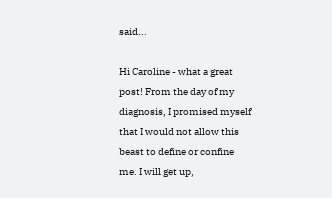said...

Hi Caroline - what a great post! From the day of my diagnosis, I promised myself that I would not allow this beast to define or confine me. I will get up,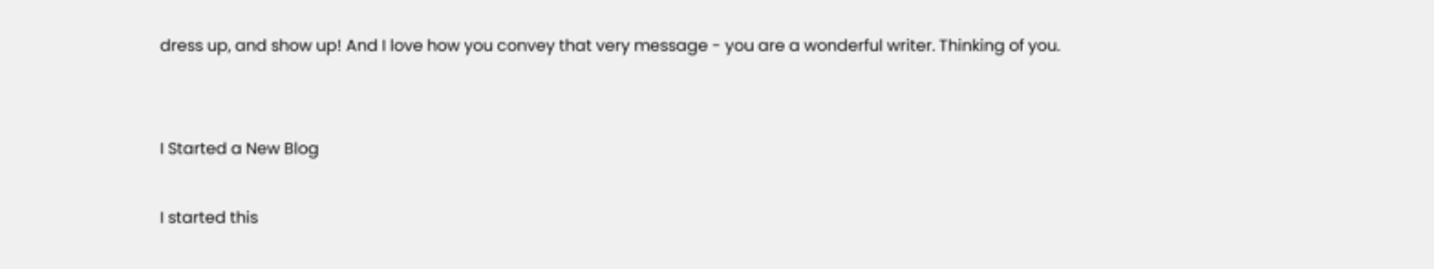dress up, and show up! And I love how you convey that very message - you are a wonderful writer. Thinking of you.


I Started a New Blog

I started this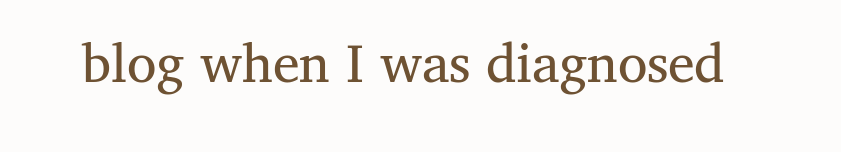blog when I was diagnosed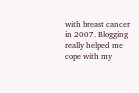with breast cancer in 2007. Blogging really helped me cope with my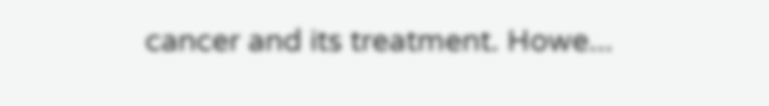cancer and its treatment. Howe...